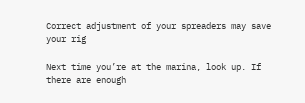Correct adjustment of your spreaders may save your rig

Next time you’re at the marina, look up. If there are enough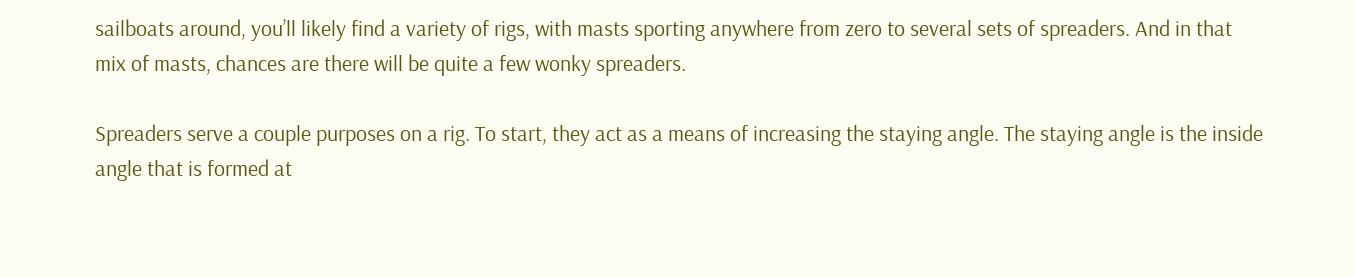sailboats around, you’ll likely find a variety of rigs, with masts sporting anywhere from zero to several sets of spreaders. And in that mix of masts, chances are there will be quite a few wonky spreaders.

Spreaders serve a couple purposes on a rig. To start, they act as a means of increasing the staying angle. The staying angle is the inside angle that is formed at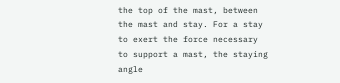the top of the mast, between the mast and stay. For a stay to exert the force necessary to support a mast, the staying angle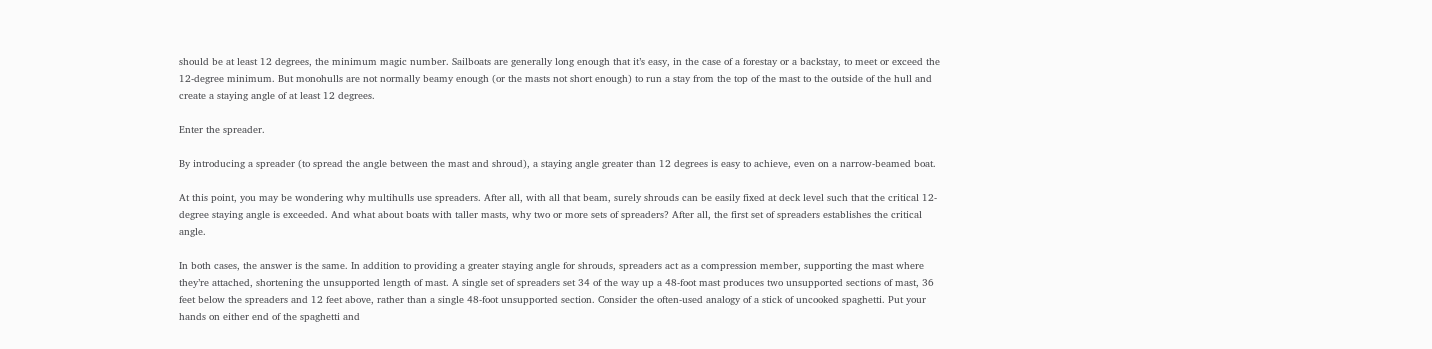should be at least 12 degrees, the minimum magic number. Sailboats are generally long enough that it’s easy, in the case of a forestay or a backstay, to meet or exceed the 12-degree minimum. But monohulls are not normally beamy enough (or the masts not short enough) to run a stay from the top of the mast to the outside of the hull and create a staying angle of at least 12 degrees.

Enter the spreader.

By introducing a spreader (to spread the angle between the mast and shroud), a staying angle greater than 12 degrees is easy to achieve, even on a narrow-beamed boat.

At this point, you may be wondering why multihulls use spreaders. After all, with all that beam, surely shrouds can be easily fixed at deck level such that the critical 12-degree staying angle is exceeded. And what about boats with taller masts, why two or more sets of spreaders? After all, the first set of spreaders establishes the critical angle.

In both cases, the answer is the same. In addition to providing a greater staying angle for shrouds, spreaders act as a compression member, supporting the mast where they’re attached, shortening the unsupported length of mast. A single set of spreaders set 34 of the way up a 48-foot mast produces two unsupported sections of mast, 36 feet below the spreaders and 12 feet above, rather than a single 48-foot unsupported section. Consider the often-used analogy of a stick of uncooked spaghetti. Put your hands on either end of the spaghetti and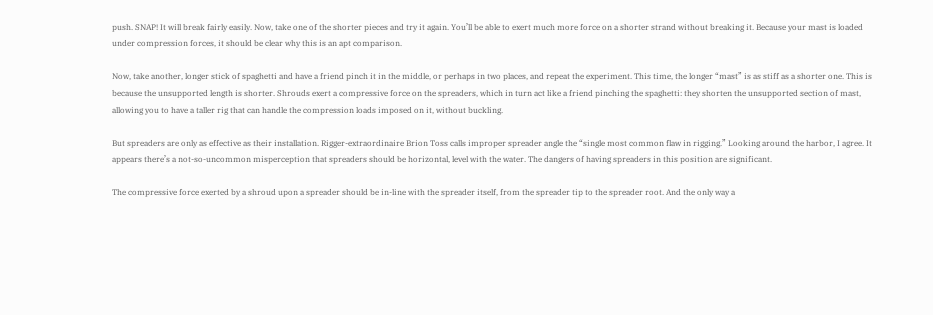push. SNAP! It will break fairly easily. Now, take one of the shorter pieces and try it again. You’ll be able to exert much more force on a shorter strand without breaking it. Because your mast is loaded under compression forces, it should be clear why this is an apt comparison.

Now, take another, longer stick of spaghetti and have a friend pinch it in the middle, or perhaps in two places, and repeat the experiment. This time, the longer “mast” is as stiff as a shorter one. This is because the unsupported length is shorter. Shrouds exert a compressive force on the spreaders, which in turn act like a friend pinching the spaghetti: they shorten the unsupported section of mast, allowing you to have a taller rig that can handle the compression loads imposed on it, without buckling.

But spreaders are only as effective as their installation. Rigger-extraordinaire Brion Toss calls improper spreader angle the “single most common flaw in rigging.” Looking around the harbor, I agree. It appears there’s a not-so-uncommon misperception that spreaders should be horizontal, level with the water. The dangers of having spreaders in this position are significant.

The compressive force exerted by a shroud upon a spreader should be in-line with the spreader itself, from the spreader tip to the spreader root. And the only way a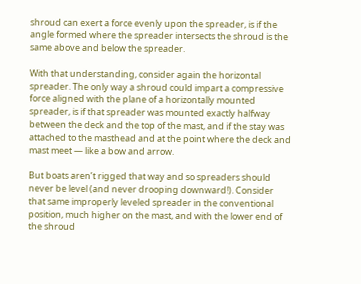shroud can exert a force evenly upon the spreader, is if the angle formed where the spreader intersects the shroud is the same above and below the spreader.

With that understanding, consider again the horizontal spreader. The only way a shroud could impart a compressive force aligned with the plane of a horizontally mounted spreader, is if that spreader was mounted exactly halfway between the deck and the top of the mast, and if the stay was attached to the masthead and at the point where the deck and mast meet — like a bow and arrow.

But boats aren’t rigged that way and so spreaders should never be level (and never drooping downward!). Consider that same improperly leveled spreader in the conventional position, much higher on the mast, and with the lower end of the shroud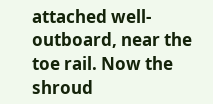attached well-outboard, near the toe rail. Now the shroud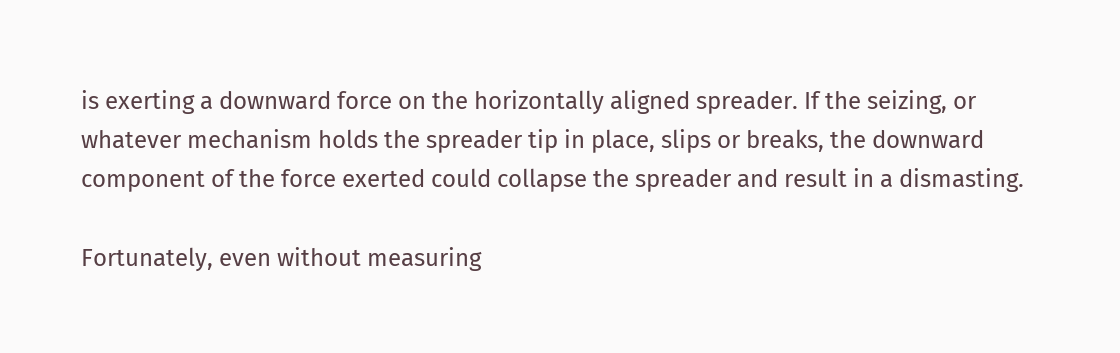is exerting a downward force on the horizontally aligned spreader. If the seizing, or whatever mechanism holds the spreader tip in place, slips or breaks, the downward component of the force exerted could collapse the spreader and result in a dismasting.

Fortunately, even without measuring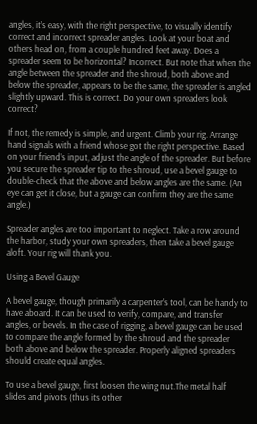angles, it’s easy, with the right perspective, to visually identify correct and incorrect spreader angles. Look at your boat and others head on, from a couple hundred feet away. Does a spreader seem to be horizontal? Incorrect. But note that when the angle between the spreader and the shroud, both above and below the spreader, appears to be the same, the spreader is angled slightly upward. This is correct. Do your own spreaders look correct?

If not, the remedy is simple, and urgent. Climb your rig. Arrange hand signals with a friend whose got the right perspective. Based on your friend’s input, adjust the angle of the spreader. But before you secure the spreader tip to the shroud, use a bevel gauge to double-check that the above and below angles are the same. (An eye can get it close, but a gauge can confirm they are the same angle.)

Spreader angles are too important to neglect. Take a row around the harbor, study your own spreaders, then take a bevel gauge aloft. Your rig will thank you.

Using a Bevel Gauge

A bevel gauge, though primarily a carpenter’s tool, can be handy to have aboard. It can be used to verify, compare, and transfer angles, or bevels. In the case of rigging, a bevel gauge can be used to compare the angle formed by the shroud and the spreader both above and below the spreader. Properly aligned spreaders should create equal angles.

To use a bevel gauge, first loosen the wing nut.The metal half slides and pivots (thus its other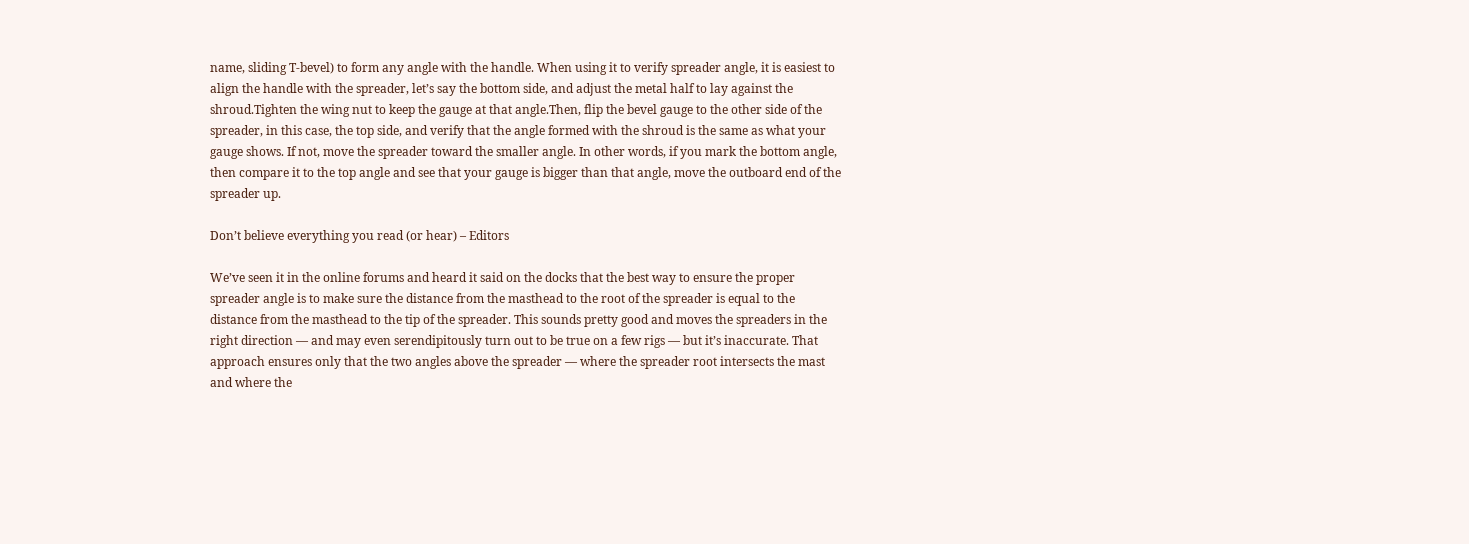name, sliding T-bevel) to form any angle with the handle. When using it to verify spreader angle, it is easiest to align the handle with the spreader, let’s say the bottom side, and adjust the metal half to lay against the shroud.Tighten the wing nut to keep the gauge at that angle.Then, flip the bevel gauge to the other side of the spreader, in this case, the top side, and verify that the angle formed with the shroud is the same as what your gauge shows. If not, move the spreader toward the smaller angle. In other words, if you mark the bottom angle, then compare it to the top angle and see that your gauge is bigger than that angle, move the outboard end of the spreader up.

Don’t believe everything you read (or hear) – Editors

We’ve seen it in the online forums and heard it said on the docks that the best way to ensure the proper spreader angle is to make sure the distance from the masthead to the root of the spreader is equal to the distance from the masthead to the tip of the spreader. This sounds pretty good and moves the spreaders in the right direction — and may even serendipitously turn out to be true on a few rigs — but it’s inaccurate. That approach ensures only that the two angles above the spreader — where the spreader root intersects the mast and where the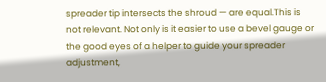spreader tip intersects the shroud — are equal.This is not relevant. Not only is it easier to use a bevel gauge or the good eyes of a helper to guide your spreader adjustment,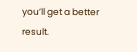you’ll get a better result.